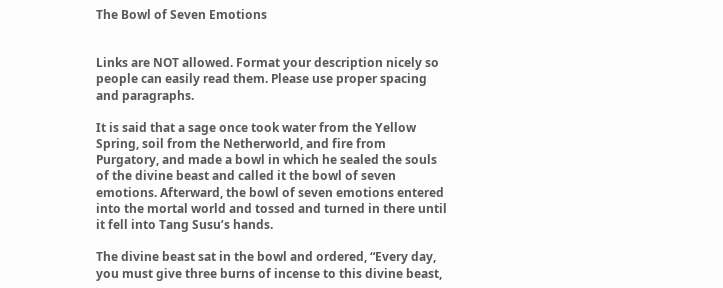The Bowl of Seven Emotions


Links are NOT allowed. Format your description nicely so people can easily read them. Please use proper spacing and paragraphs.

It is said that a sage once took water from the Yellow Spring, soil from the Netherworld, and fire from Purgatory, and made a bowl in which he sealed the souls of the divine beast and called it the bowl of seven emotions. Afterward, the bowl of seven emotions entered into the mortal world and tossed and turned in there until it fell into Tang Susu’s hands.

The divine beast sat in the bowl and ordered, “Every day, you must give three burns of incense to this divine beast,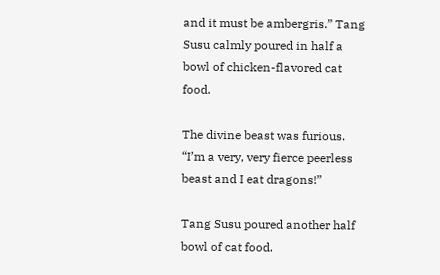and it must be ambergris.” Tang Susu calmly poured in half a bowl of chicken-flavored cat food.

The divine beast was furious. “I’m a very, very fierce peerless beast and I eat dragons!”

Tang Susu poured another half bowl of cat food.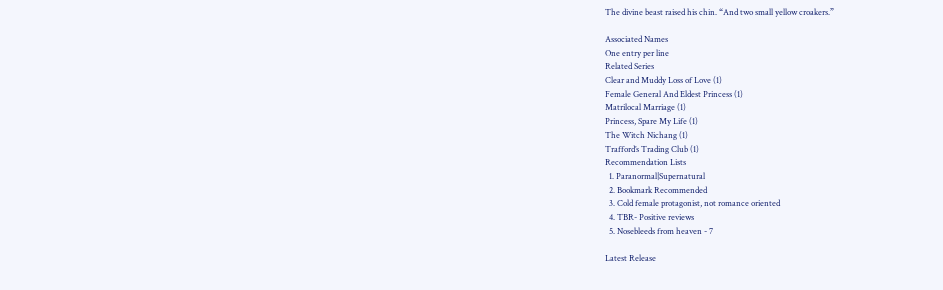The divine beast raised his chin. “And two small yellow croakers.”

Associated Names
One entry per line
Related Series
Clear and Muddy Loss of Love (1)
Female General And Eldest Princess (1)
Matrilocal Marriage (1)
Princess, Spare My Life (1)
The Witch Nichang (1)
Trafford’s Trading Club (1)
Recommendation Lists
  1. Paranormal|Supernatural
  2. Bookmark Recommended
  3. Cold female protagonist, not romance oriented
  4. TBR- Positive reviews
  5. Nosebleeds from heaven - 7

Latest Release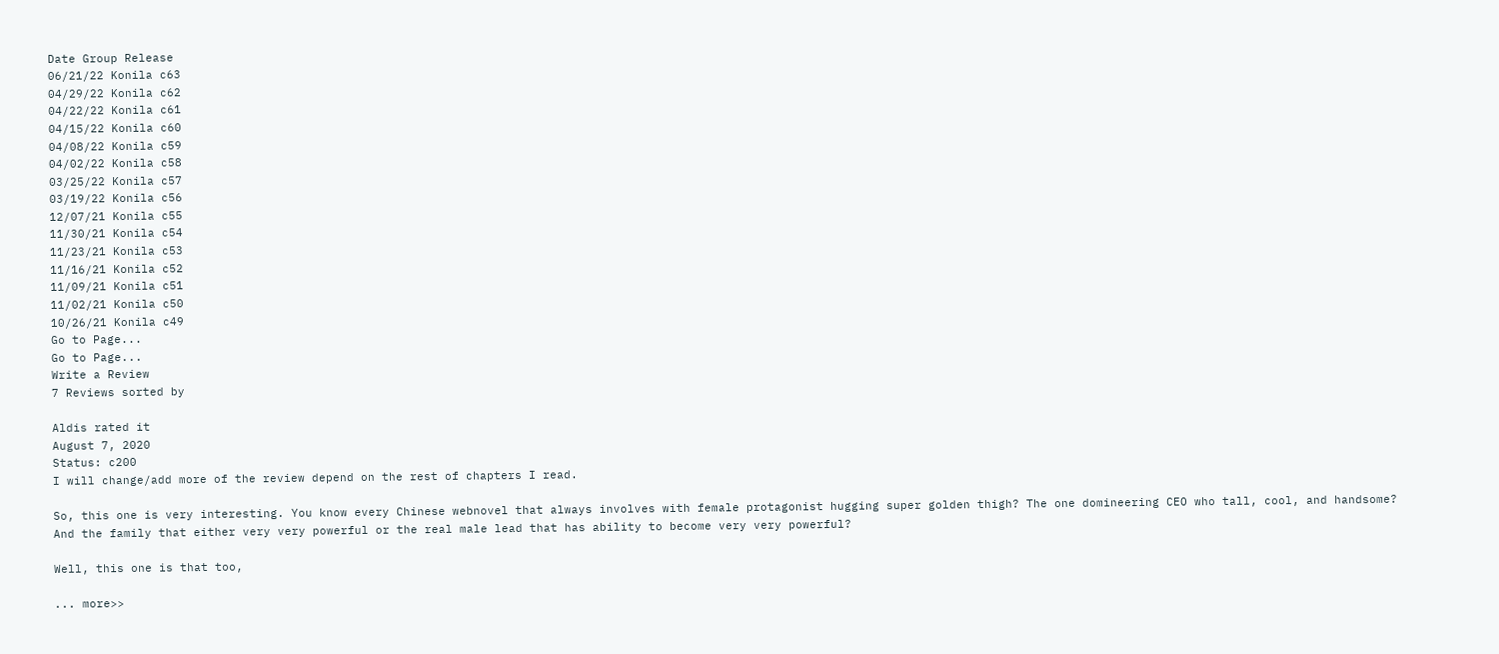Date Group Release
06/21/22 Konila c63
04/29/22 Konila c62
04/22/22 Konila c61
04/15/22 Konila c60
04/08/22 Konila c59
04/02/22 Konila c58
03/25/22 Konila c57
03/19/22 Konila c56
12/07/21 Konila c55
11/30/21 Konila c54
11/23/21 Konila c53
11/16/21 Konila c52
11/09/21 Konila c51
11/02/21 Konila c50
10/26/21 Konila c49
Go to Page...
Go to Page...
Write a Review
7 Reviews sorted by

Aldis rated it
August 7, 2020
Status: c200
I will change/add more of the review depend on the rest of chapters I read.

So, this one is very interesting. You know every Chinese webnovel that always involves with female protagonist hugging super golden thigh? The one domineering CEO who tall, cool, and handsome? And the family that either very very powerful or the real male lead that has ability to become very very powerful?

Well, this one is that too,

... more>>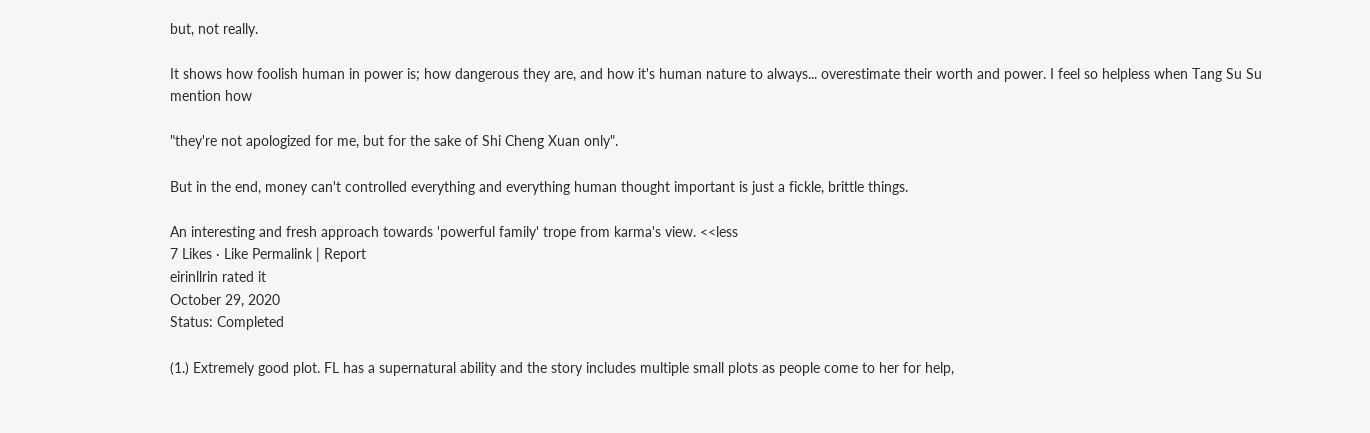but, not really.

It shows how foolish human in power is; how dangerous they are, and how it's human nature to always... overestimate their worth and power. I feel so helpless when Tang Su Su mention how

"they're not apologized for me, but for the sake of Shi Cheng Xuan only".

But in the end, money can't controlled everything and everything human thought important is just a fickle, brittle things.

An interesting and fresh approach towards 'powerful family' trope from karma's view. <<less
7 Likes · Like Permalink | Report
eirinllrin rated it
October 29, 2020
Status: Completed

(1.) Extremely good plot. FL has a supernatural ability and the story includes multiple small plots as people come to her for help,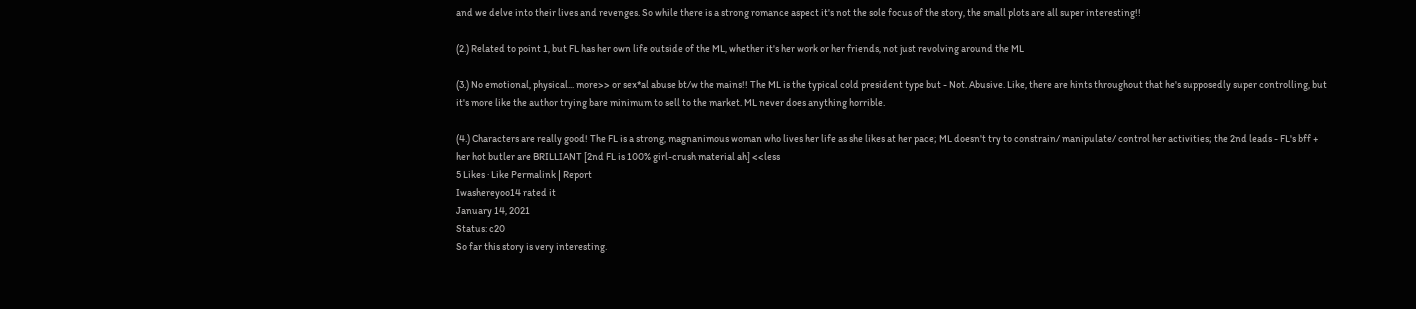and we delve into their lives and revenges. So while there is a strong romance aspect it's not the sole focus of the story, the small plots are all super interesting!!

(2.) Related to point 1, but FL has her own life outside of the ML, whether it's her work or her friends, not just revolving around the ML

(3.) No emotional, physical... more>> or sex*al abuse bt/w the mains!! The ML is the typical cold president type but - Not. Abusive. Like, there are hints throughout that he's supposedly super controlling, but it's more like the author trying bare minimum to sell to the market. ML never does anything horrible.

(4.) Characters are really good! The FL is a strong, magnanimous woman who lives her life as she likes at her pace; ML doesn't try to constrain/ manipulate/ control her activities; the 2nd leads - FL's bff + her hot butler are BRILLIANT [2nd FL is 100% girl-crush material ah] <<less
5 Likes · Like Permalink | Report
Iwashereyoo14 rated it
January 14, 2021
Status: c20
So far this story is very interesting.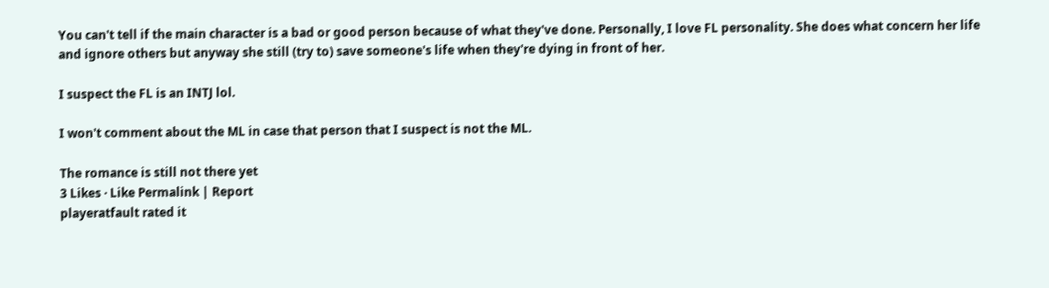You can't tell if the main character is a bad or good person because of what they've done. Personally, I love FL personality. She does what concern her life and ignore others but anyway she still (try to) save someone's life when they're dying in front of her.

I suspect the FL is an INTJ lol.

I won't comment about the ML in case that person that I suspect is not the ML.

The romance is still not there yet
3 Likes · Like Permalink | Report
playeratfault rated it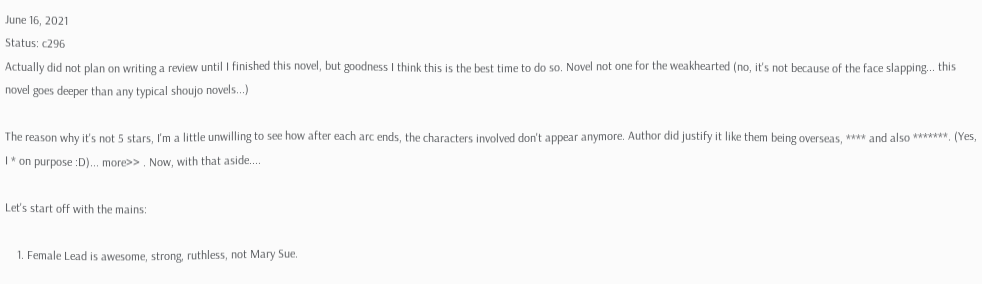June 16, 2021
Status: c296
Actually did not plan on writing a review until I finished this novel, but goodness I think this is the best time to do so. Novel not one for the weakhearted (no, it's not because of the face slapping... this novel goes deeper than any typical shoujo novels...)

The reason why it's not 5 stars, I'm a little unwilling to see how after each arc ends, the characters involved don't appear anymore. Author did justify it like them being overseas, **** and also *******. (Yes, I * on purpose :D)... more>> . Now, with that aside....

Let's start off with the mains:

    1. Female Lead is awesome, strong, ruthless, not Mary Sue.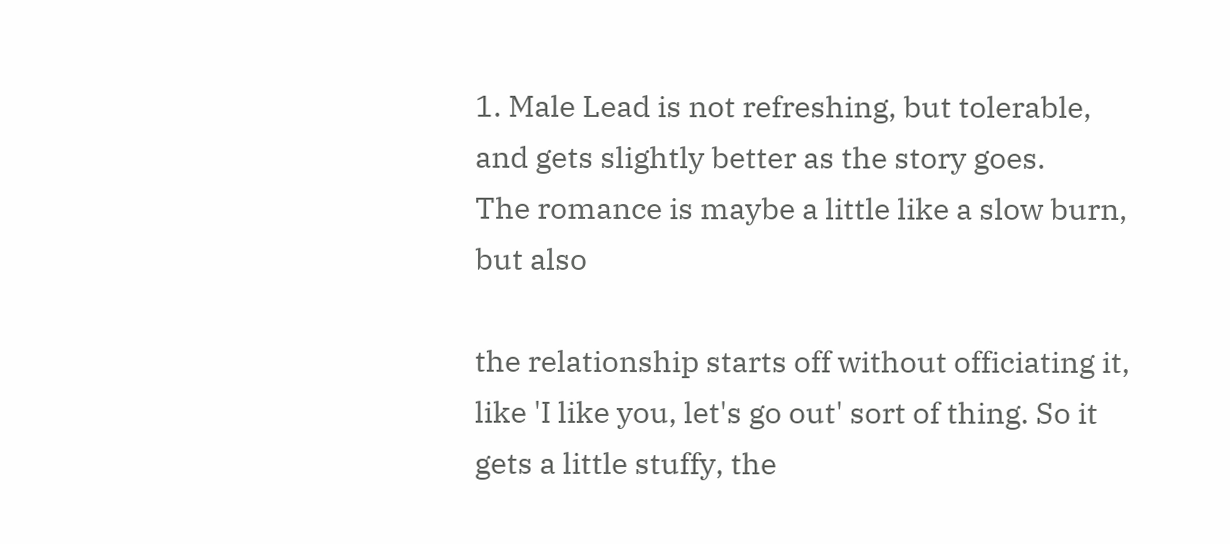1. Male Lead is not refreshing, but tolerable, and gets slightly better as the story goes.
The romance is maybe a little like a slow burn, but also

the relationship starts off without officiating it, like 'I like you, let's go out' sort of thing. So it gets a little stuffy, the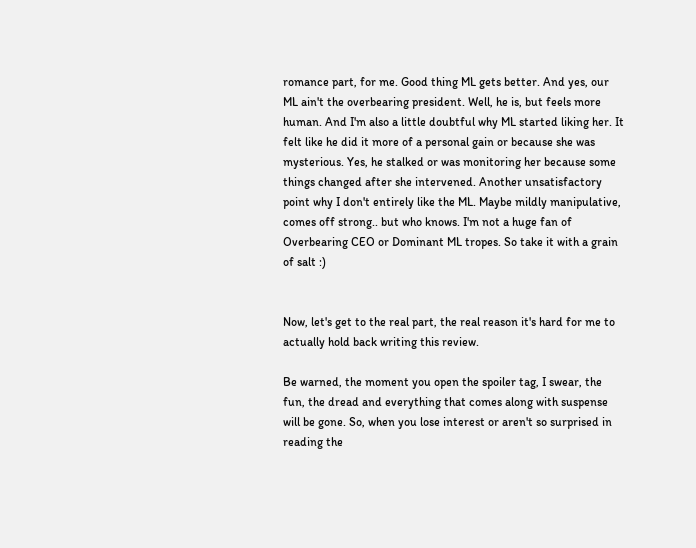romance part, for me. Good thing ML gets better. And yes, our ML ain't the overbearing president. Well, he is, but feels more human. And I'm also a little doubtful why ML started liking her. It felt like he did it more of a personal gain or because she was mysterious. Yes, he stalked or was monitoring her because some things changed after she intervened. Another unsatisfactory point why I don't entirely like the ML. Maybe mildly manipulative, comes off strong.. but who knows. I'm not a huge fan of Overbearing CEO or Dominant ML tropes. So take it with a grain of salt :)


Now, let's get to the real part, the real reason it's hard for me to actually hold back writing this review.

Be warned, the moment you open the spoiler tag, I swear, the fun, the dread and everything that comes along with suspense will be gone. So, when you lose interest or aren't so surprised in reading the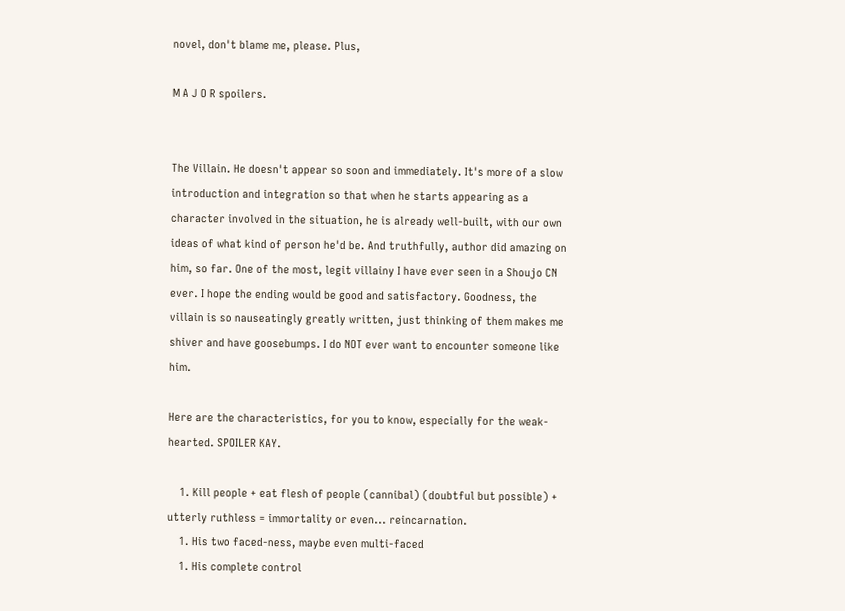novel, don't blame me, please. Plus,

M A J O R spoilers.


The Villain. He doesn't appear so soon and immediately. It's more of a slow introduction and integration so that when he starts appearing as a character involved in the situation, he is already well-built, with our own ideas of what kind of person he'd be. And truthfully, author did amazing on him, so far. One of the most, legit villainy I have ever seen in a Shoujo CN ever. I hope the ending would be good and satisfactory. Goodness, the villain is so nauseatingly greatly written, just thinking of them makes me shiver and have goosebumps. I do NOT ever want to encounter someone like him.

Here are the characteristics, for you to know, especially for the weak-hearted. SPOILER KAY.

    1. Kill people + eat flesh of people (cannibal) (doubtful but possible) + utterly ruthless = immortality or even... reincarnation.
    1. His two faced-ness, maybe even multi-faced
    1. His complete control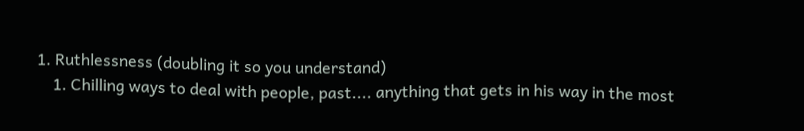1. Ruthlessness (doubling it so you understand)
    1. Chilling ways to deal with people, past.... anything that gets in his way in the most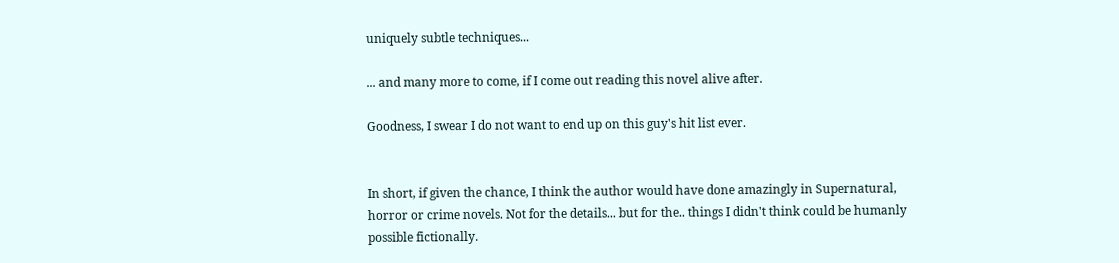uniquely subtle techniques...

... and many more to come, if I come out reading this novel alive after.

Goodness, I swear I do not want to end up on this guy's hit list ever.


In short, if given the chance, I think the author would have done amazingly in Supernatural, horror or crime novels. Not for the details... but for the.. things I didn't think could be humanly possible fictionally.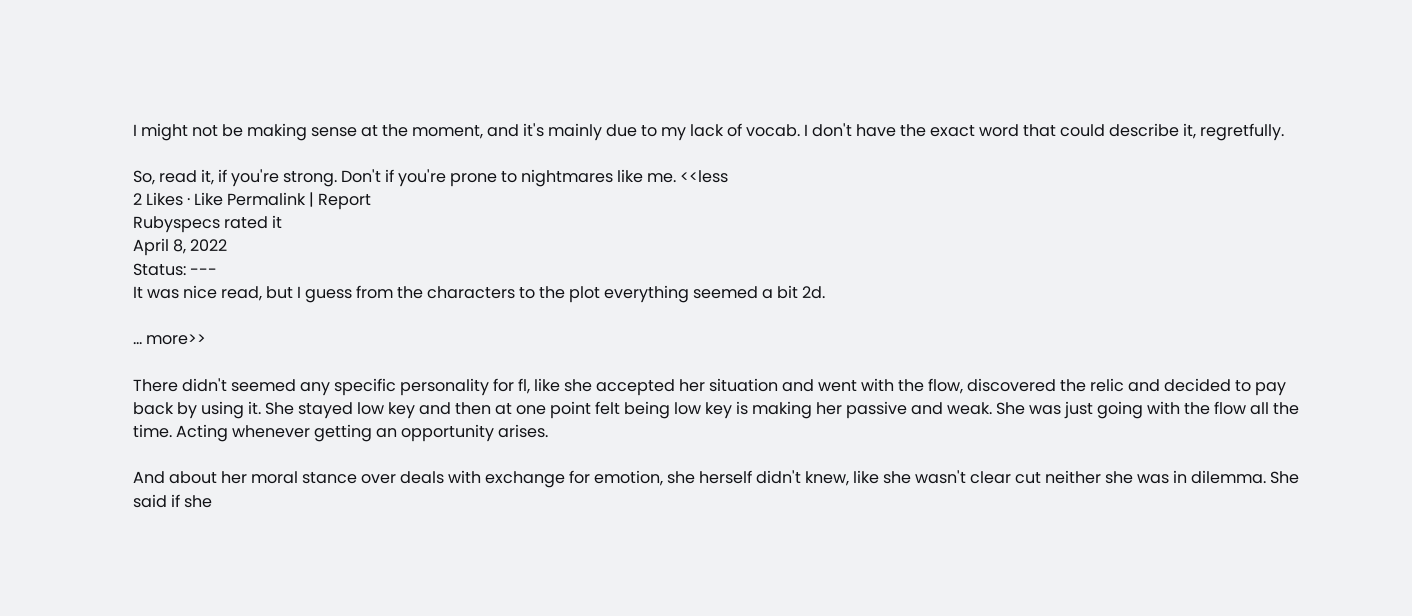I might not be making sense at the moment, and it's mainly due to my lack of vocab. I don't have the exact word that could describe it, regretfully.

So, read it, if you're strong. Don't if you're prone to nightmares like me. <<less
2 Likes · Like Permalink | Report
Rubyspecs rated it
April 8, 2022
Status: ---
It was nice read, but I guess from the characters to the plot everything seemed a bit 2d.

... more>>

There didn't seemed any specific personality for fl, like she accepted her situation and went with the flow, discovered the relic and decided to pay back by using it. She stayed low key and then at one point felt being low key is making her passive and weak. She was just going with the flow all the time. Acting whenever getting an opportunity arises.

And about her moral stance over deals with exchange for emotion, she herself didn't knew, like she wasn't clear cut neither she was in dilemma. She said if she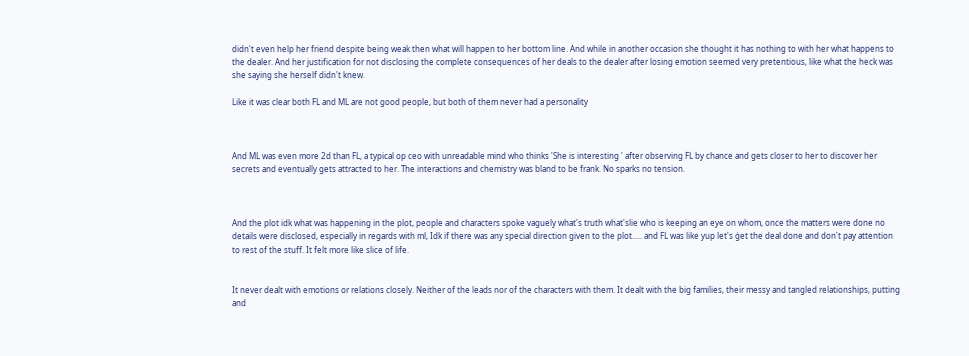didn't even help her friend despite being weak then what will happen to her bottom line. And while in another occasion she thought it has nothing to with her what happens to the dealer. And her justification for not disclosing the complete consequences of her deals to the dealer after losing emotion seemed very pretentious, like what the heck was she saying she herself didn't knew.

Like it was clear both FL and ML are not good people, but both of them never had a personality



And ML was even more 2d than FL, a typical op ceo with unreadable mind who thinks 'She is interesting ' after observing FL by chance and gets closer to her to discover her secrets and eventually gets attracted to her. The interactions and chemistry was bland to be frank. No sparks no tension.



And the plot idk what was happening in the plot, people and characters spoke vaguely what's truth what'slie who is keeping an eye on whom, once the matters were done no details were disclosed, especially in regards with ml, Idk if there was any special direction given to the plot..... and FL was like yup let's ģet the deal done and don't pay attention to rest of the stuff. It felt more like slice of life.


It never dealt with emotions or relations closely. Neither of the leads nor of the characters with them. It dealt with the big families, their messy and tangled relationships, putting and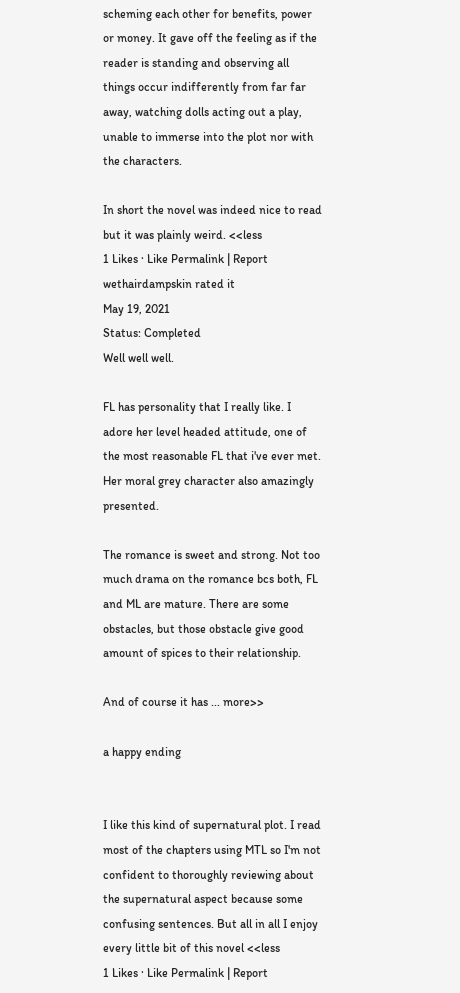scheming each other for benefits, power or money. It gave off the feeling as if the reader is standing and observing all things occur indifferently from far far away, watching dolls acting out a play, unable to immerse into the plot nor with the characters.

In short the novel was indeed nice to read but it was plainly weird. <<less
1 Likes · Like Permalink | Report
wethairdampskin rated it
May 19, 2021
Status: Completed
Well well well.

FL has personality that I really like. I adore her level headed attitude, one of the most reasonable FL that i've ever met. Her moral grey character also amazingly presented.

The romance is sweet and strong. Not too much drama on the romance bcs both, FL and ML are mature. There are some obstacles, but those obstacle give good amount of spices to their relationship.

And of course it has ... more>>

a happy ending


I like this kind of supernatural plot. I read most of the chapters using MTL so I'm not confident to thoroughly reviewing about the supernatural aspect because some confusing sentences. But all in all I enjoy every little bit of this novel <<less
1 Likes · Like Permalink | Report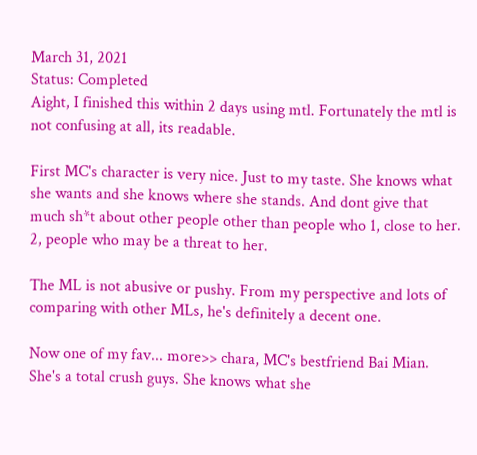March 31, 2021
Status: Completed
Aight, I finished this within 2 days using mtl. Fortunately the mtl is not confusing at all, its readable.

First MC's character is very nice. Just to my taste. She knows what she wants and she knows where she stands. And dont give that much sh*t about other people other than people who 1, close to her. 2, people who may be a threat to her.

The ML is not abusive or pushy. From my perspective and lots of comparing with other MLs, he's definitely a decent one.

Now one of my fav... more>> chara, MC's bestfriend Bai Mian. She's a total crush guys. She knows what she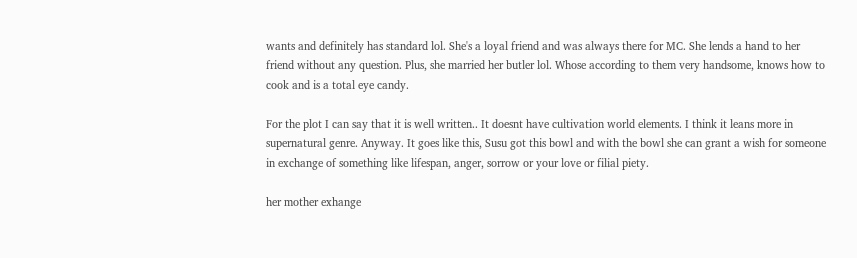wants and definitely has standard lol. She's a loyal friend and was always there for MC. She lends a hand to her friend without any question. Plus, she married her butler lol. Whose according to them very handsome, knows how to cook and is a total eye candy.

For the plot I can say that it is well written.. It doesnt have cultivation world elements. I think it leans more in supernatural genre. Anyway. It goes like this, Susu got this bowl and with the bowl she can grant a wish for someone in exchange of something like lifespan, anger, sorrow or your love or filial piety.

her mother exhange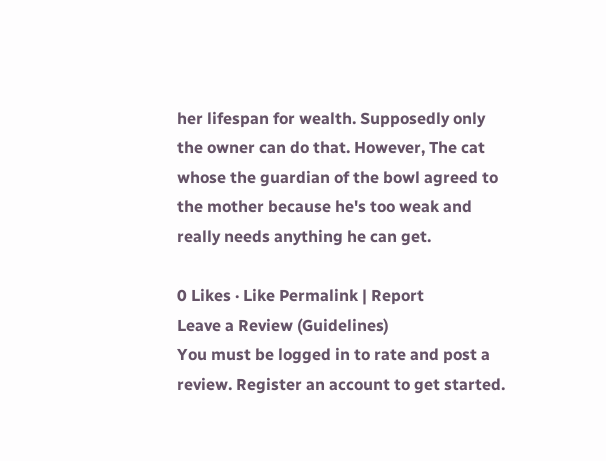her lifespan for wealth. Supposedly only the owner can do that. However, The cat whose the guardian of the bowl agreed to the mother because he's too weak and really needs anything he can get.

0 Likes · Like Permalink | Report
Leave a Review (Guidelines)
You must be logged in to rate and post a review. Register an account to get started.